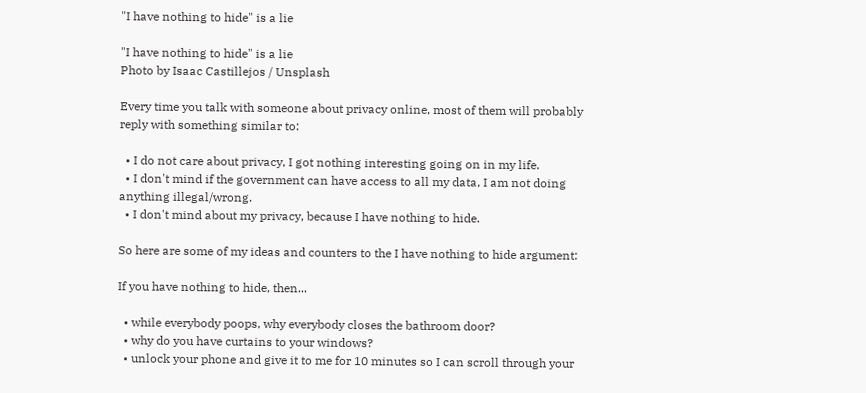"I have nothing to hide" is a lie

"I have nothing to hide" is a lie
Photo by Isaac Castillejos / Unsplash

Every time you talk with someone about privacy online, most of them will probably reply with something similar to:

  • I do not care about privacy, I got nothing interesting going on in my life.
  • I don't mind if the government can have access to all my data, I am not doing anything illegal/wrong.
  • I don't mind about my privacy, because I have nothing to hide.

So here are some of my ideas and counters to the I have nothing to hide argument:

If you have nothing to hide, then...

  • while everybody poops, why everybody closes the bathroom door?
  • why do you have curtains to your windows?
  • unlock your phone and give it to me for 10 minutes so I can scroll through your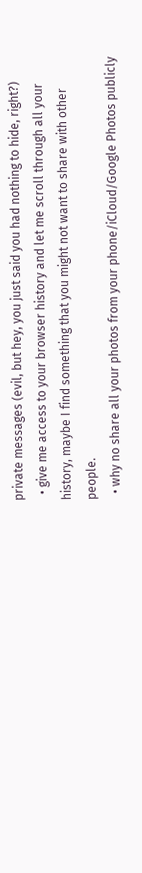private messages (evil, but hey, you just said you had nothing to hide, right?)
  • give me access to your browser history and let me scroll through all your history, maybe I find something that you might not want to share with other people.
  • why no share all your photos from your phone/iCloud/Google Photos publicly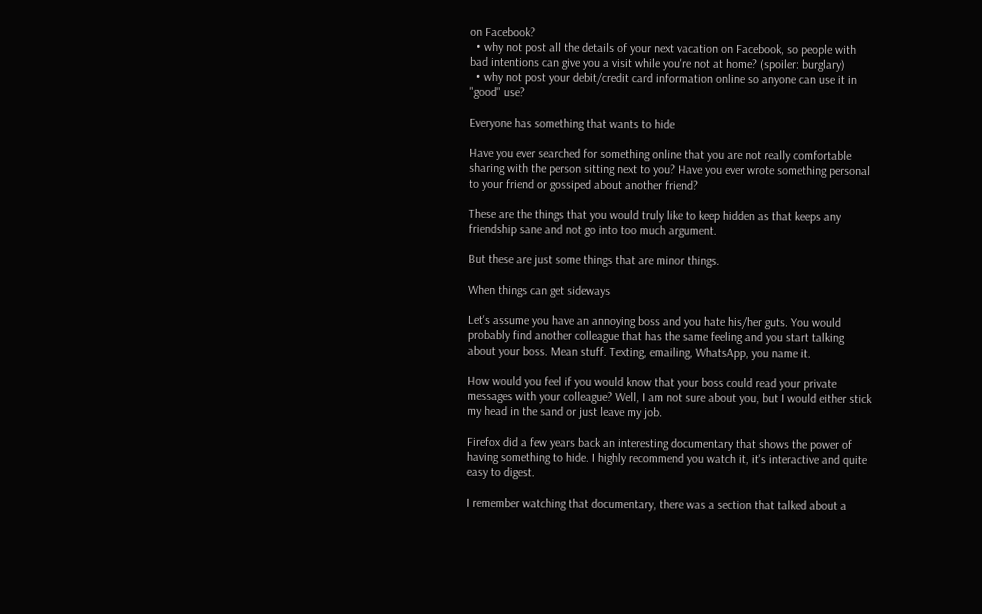on Facebook?
  • why not post all the details of your next vacation on Facebook, so people with bad intentions can give you a visit while you're not at home? (spoiler: burglary)
  • why not post your debit/credit card information online so anyone can use it in "good" use?

Everyone has something that wants to hide

Have you ever searched for something online that you are not really comfortable sharing with the person sitting next to you? Have you ever wrote something personal to your friend or gossiped about another friend?

These are the things that you would truly like to keep hidden as that keeps any friendship sane and not go into too much argument.

But these are just some things that are minor things.

When things can get sideways

Let's assume you have an annoying boss and you hate his/her guts. You would probably find another colleague that has the same feeling and you start talking about your boss. Mean stuff. Texting, emailing, WhatsApp, you name it.

How would you feel if you would know that your boss could read your private messages with your colleague? Well, I am not sure about you, but I would either stick my head in the sand or just leave my job.

Firefox did a few years back an interesting documentary that shows the power of having something to hide. I highly recommend you watch it, it's interactive and quite easy to digest.

I remember watching that documentary, there was a section that talked about a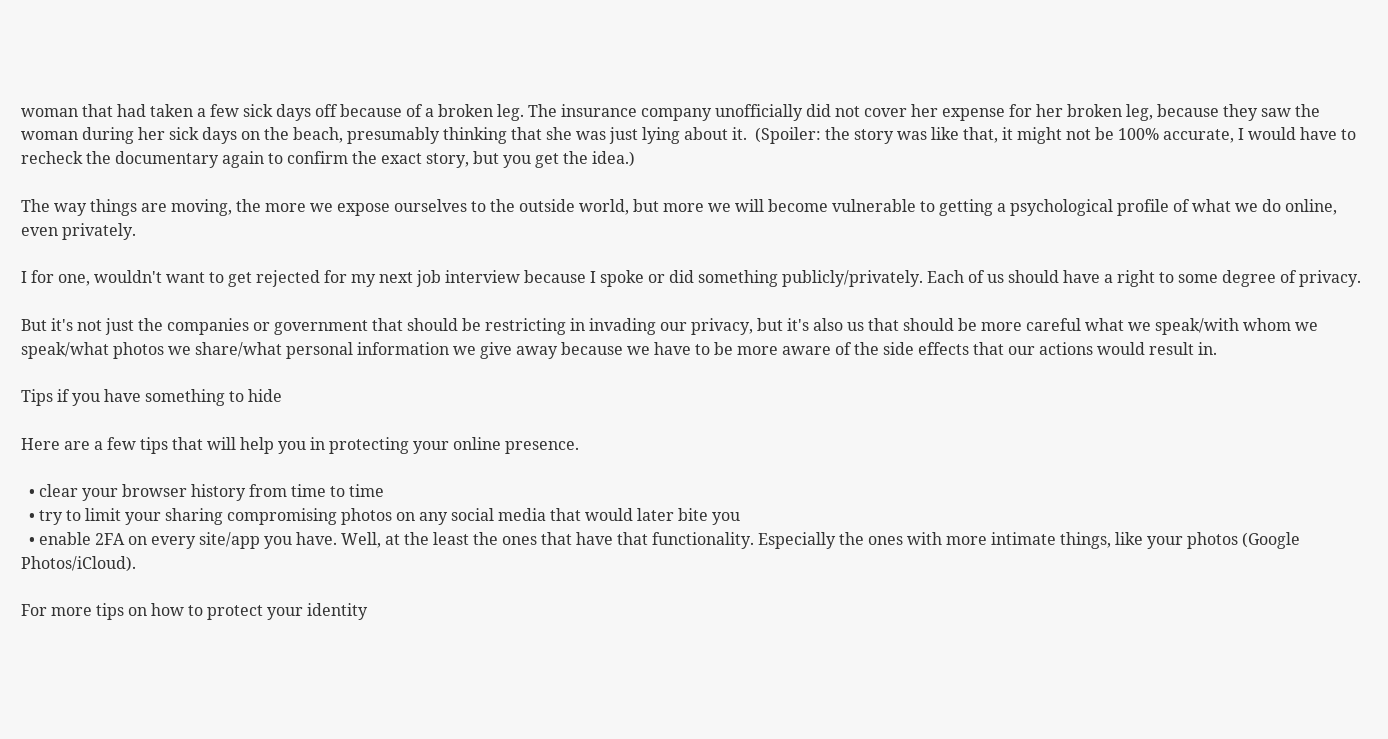woman that had taken a few sick days off because of a broken leg. The insurance company unofficially did not cover her expense for her broken leg, because they saw the woman during her sick days on the beach, presumably thinking that she was just lying about it.  (Spoiler: the story was like that, it might not be 100% accurate, I would have to recheck the documentary again to confirm the exact story, but you get the idea.)

The way things are moving, the more we expose ourselves to the outside world, but more we will become vulnerable to getting a psychological profile of what we do online, even privately.

I for one, wouldn't want to get rejected for my next job interview because I spoke or did something publicly/privately. Each of us should have a right to some degree of privacy.

But it's not just the companies or government that should be restricting in invading our privacy, but it's also us that should be more careful what we speak/with whom we speak/what photos we share/what personal information we give away because we have to be more aware of the side effects that our actions would result in.

Tips if you have something to hide

Here are a few tips that will help you in protecting your online presence.

  • clear your browser history from time to time
  • try to limit your sharing compromising photos on any social media that would later bite you
  • enable 2FA on every site/app you have. Well, at the least the ones that have that functionality. Especially the ones with more intimate things, like your photos (Google Photos/iCloud).

For more tips on how to protect your identity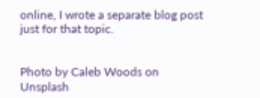online, I wrote a separate blog post just for that topic.


Photo by Caleb Woods on Unsplash